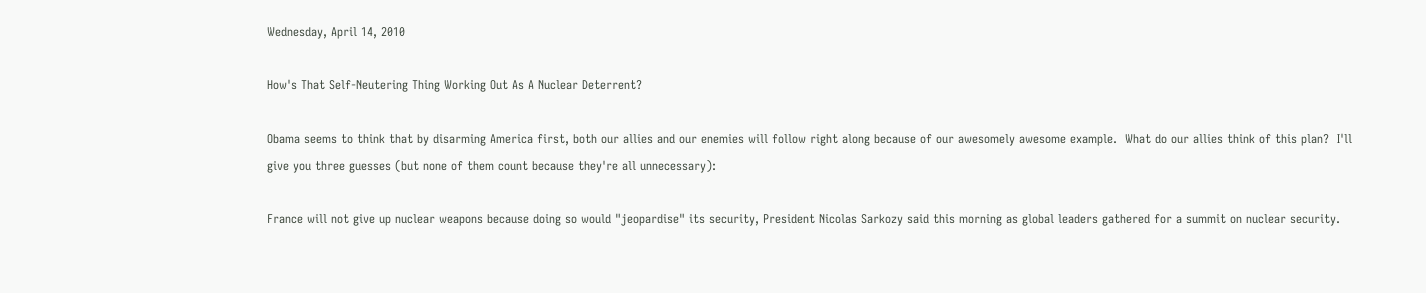Wednesday, April 14, 2010

How's That Self-Neutering Thing Working Out As A Nuclear Deterrent?

Obama seems to think that by disarming America first, both our allies and our enemies will follow right along because of our awesomely awesome example.  What do our allies think of this plan?  I'll give you three guesses (but none of them count because they're all unnecessary):

France will not give up nuclear weapons because doing so would "jeopardise" its security, President Nicolas Sarkozy said this morning as global leaders gathered for a summit on nuclear security.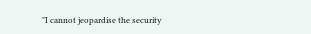"I cannot jeopardise the security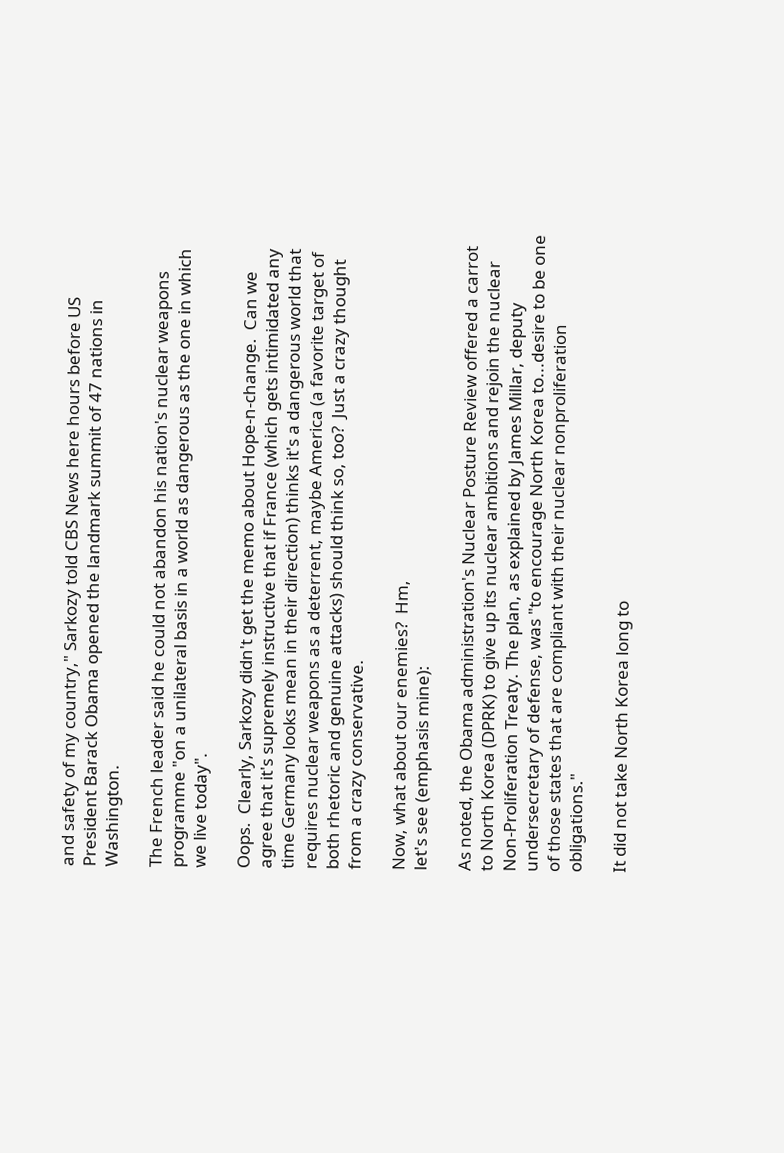and safety of my country," Sarkozy told CBS News here hours before US President Barack Obama opened the landmark summit of 47 nations in Washington.

The French leader said he could not abandon his nation's nuclear weapons programme "on a unilateral basis in a world as dangerous as the one in which we live today".

Oops.  Clearly, Sarkozy didn't get the memo about Hope-n-change.  Can we agree that it's supremely instructive that if France (which gets intimidated any time Germany looks mean in their direction) thinks it's a dangerous world that requires nuclear weapons as a deterrent, maybe America (a favorite target of both rhetoric and genuine attacks) should think so, too?  Just a crazy thought from a crazy conservative.

Now, what about our enemies?  Hm,
let's see (emphasis mine):

As noted, the Obama administration's Nuclear Posture Review offered a carrot to North Korea (DPRK) to give up its nuclear ambitions and rejoin the nuclear Non-Proliferation Treaty. The plan, as explained by James Millar, deputy undersecretary of defense, was "to encourage North Korea to...desire to be one of those states that are compliant with their nuclear nonproliferation obligations."

It did not take North Korea long to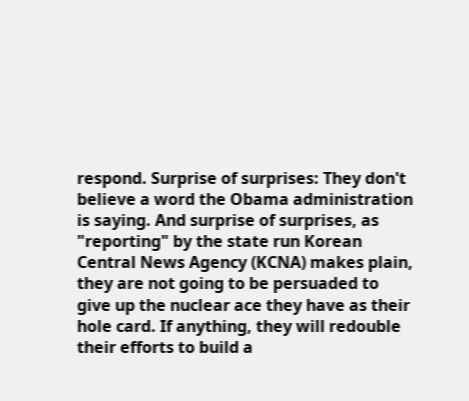respond. Surprise of surprises: They don't believe a word the Obama administration is saying. And surprise of surprises, as "reporting" by the state run Korean Central News Agency (KCNA) makes plain, they are not going to be persuaded to give up the nuclear ace they have as their hole card. If anything, they will redouble their efforts to build a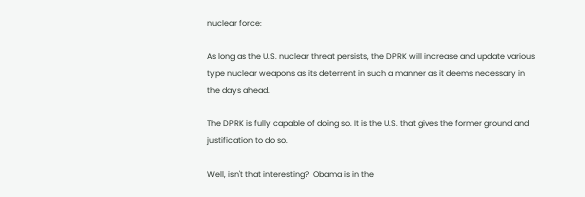nuclear force:

As long as the U.S. nuclear threat persists, the DPRK will increase and update various type nuclear weapons as its deterrent in such a manner as it deems necessary in the days ahead.

The DPRK is fully capable of doing so. It is the U.S. that gives the former ground and justification to do so.

Well, isn't that interesting?  Obama is in the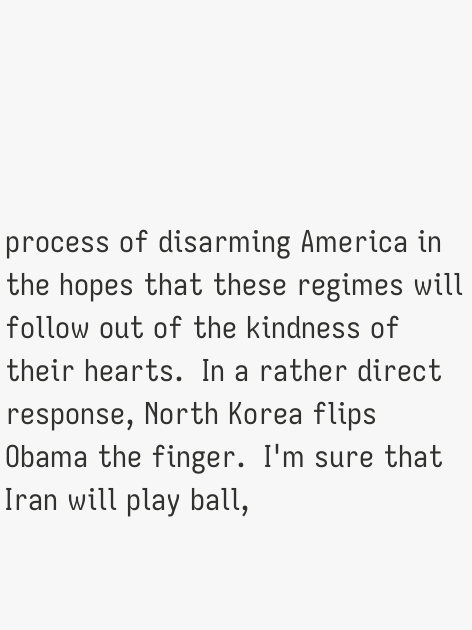process of disarming America in the hopes that these regimes will follow out of the kindness of their hearts.  In a rather direct response, North Korea flips Obama the finger.  I'm sure that Iran will play ball,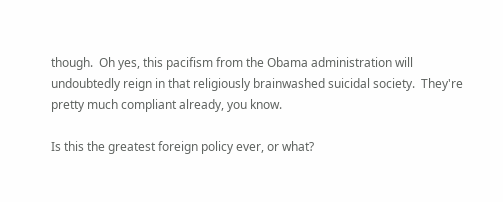though.  Oh yes, this pacifism from the Obama administration will undoubtedly reign in that religiously brainwashed suicidal society.  They're pretty much compliant already, you know.

Is this the greatest foreign policy ever, or what?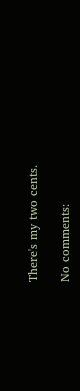There's my two cents.

No comments: